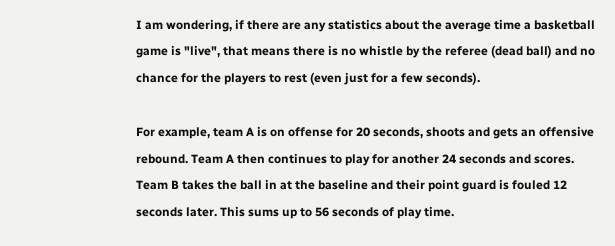I am wondering, if there are any statistics about the average time a basketball game is "live", that means there is no whistle by the referee (dead ball) and no chance for the players to rest (even just for a few seconds).

For example, team A is on offense for 20 seconds, shoots and gets an offensive rebound. Team A then continues to play for another 24 seconds and scores. Team B takes the ball in at the baseline and their point guard is fouled 12 seconds later. This sums up to 56 seconds of play time.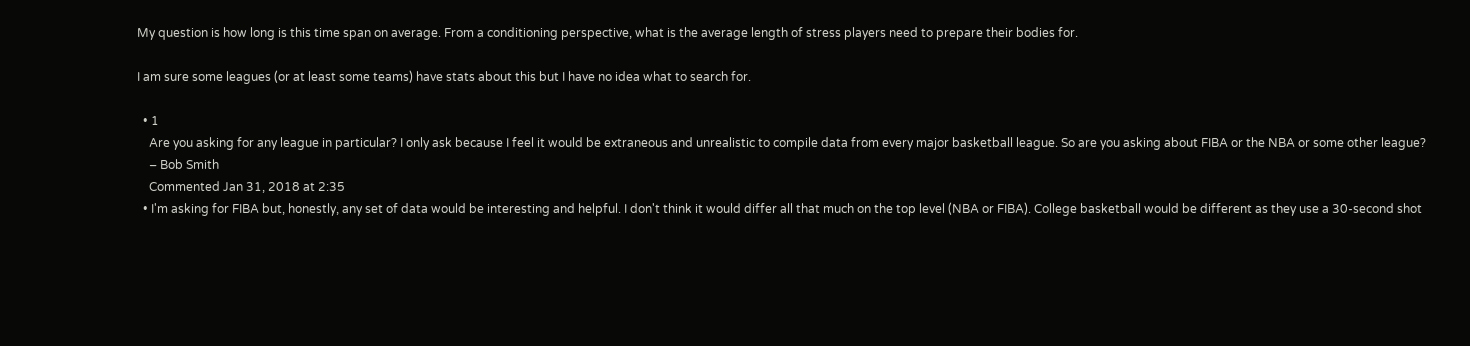My question is how long is this time span on average. From a conditioning perspective, what is the average length of stress players need to prepare their bodies for.

I am sure some leagues (or at least some teams) have stats about this but I have no idea what to search for.

  • 1
    Are you asking for any league in particular? I only ask because I feel it would be extraneous and unrealistic to compile data from every major basketball league. So are you asking about FIBA or the NBA or some other league?
    – Bob Smith
    Commented Jan 31, 2018 at 2:35
  • I'm asking for FIBA but, honestly, any set of data would be interesting and helpful. I don't think it would differ all that much on the top level (NBA or FIBA). College basketball would be different as they use a 30-second shot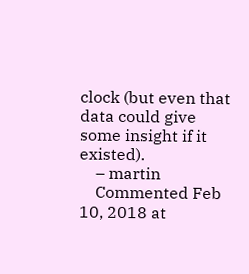clock (but even that data could give some insight if it existed).
    – martin
    Commented Feb 10, 2018 at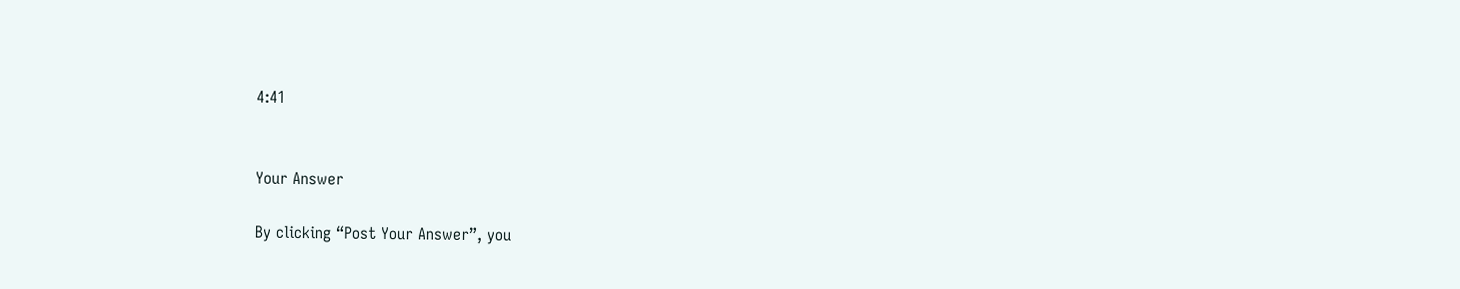4:41


Your Answer

By clicking “Post Your Answer”, you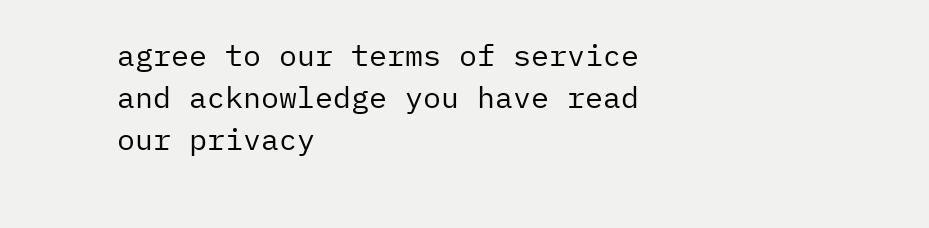agree to our terms of service and acknowledge you have read our privacy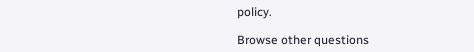policy.

Browse other questions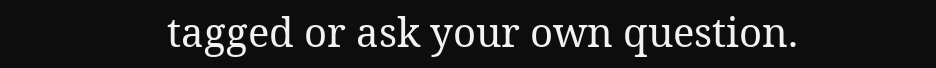tagged or ask your own question.